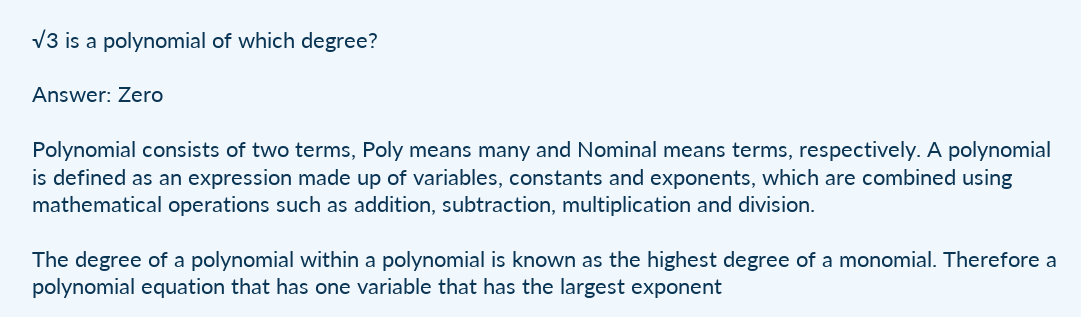√3 is a polynomial of which degree?

Answer: Zero

Polynomial consists of two terms, Poly means many and Nominal means terms, respectively. A polynomial is defined as an expression made up of variables, constants and exponents, which are combined using mathematical operations such as addition, subtraction, multiplication and division.

The degree of a polynomial within a polynomial is known as the highest degree of a monomial. Therefore a polynomial equation that has one variable that has the largest exponent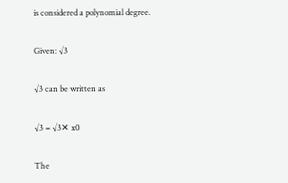is considered a polynomial degree.

Given: √3

√3 can be written as

√3 = √3✕ x0

The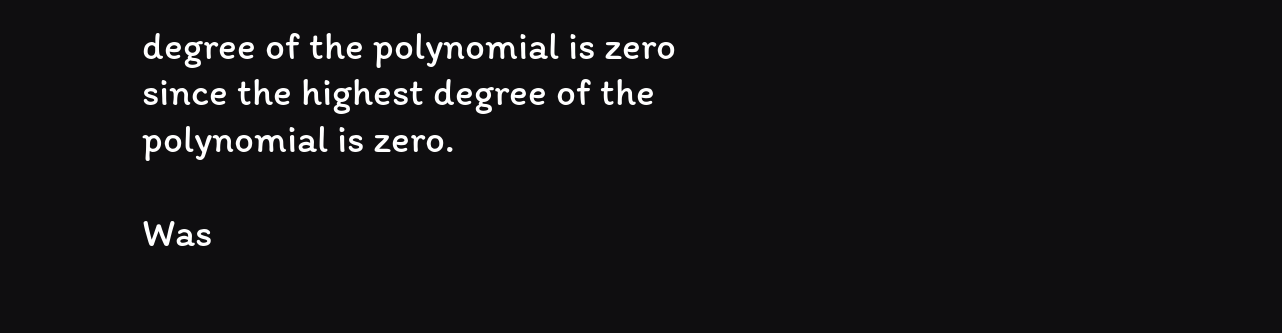degree of the polynomial is zero since the highest degree of the polynomial is zero.

Was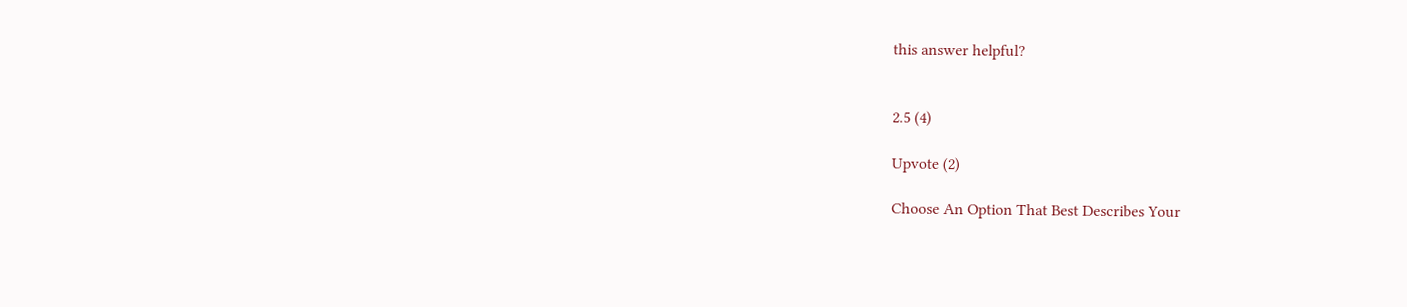this answer helpful?


2.5 (4)

Upvote (2)

Choose An Option That Best Describes Your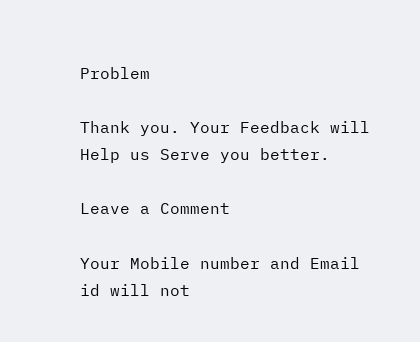Problem

Thank you. Your Feedback will Help us Serve you better.

Leave a Comment

Your Mobile number and Email id will not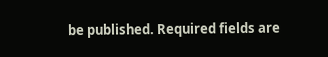be published. Required fields are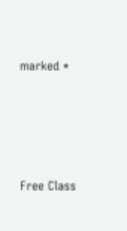marked *




Free Class